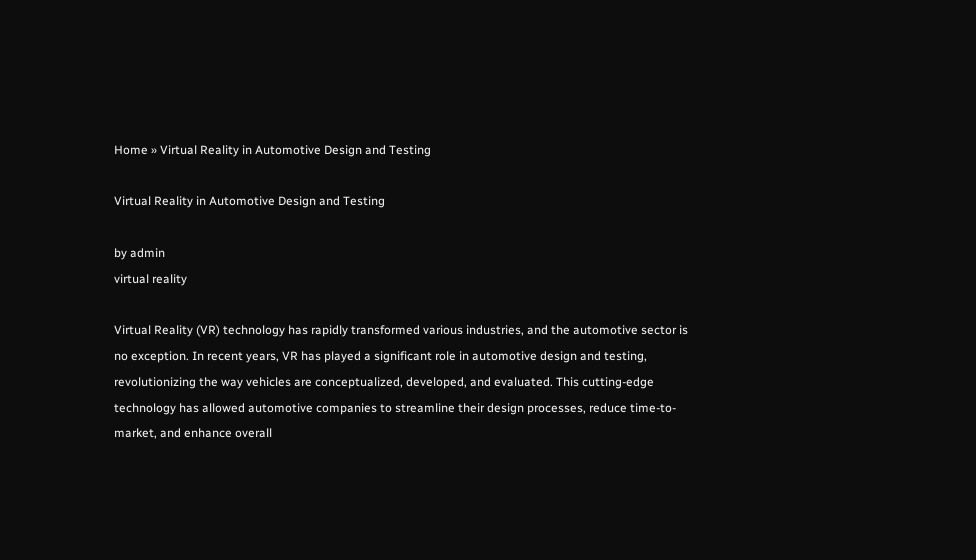Home » Virtual Reality in Automotive Design and Testing

Virtual Reality in Automotive Design and Testing

by admin
virtual reality

Virtual Reality (VR) technology has rapidly transformed various industries, and the automotive sector is no exception. In recent years, VR has played a significant role in automotive design and testing, revolutionizing the way vehicles are conceptualized, developed, and evaluated. This cutting-edge technology has allowed automotive companies to streamline their design processes, reduce time-to-market, and enhance overall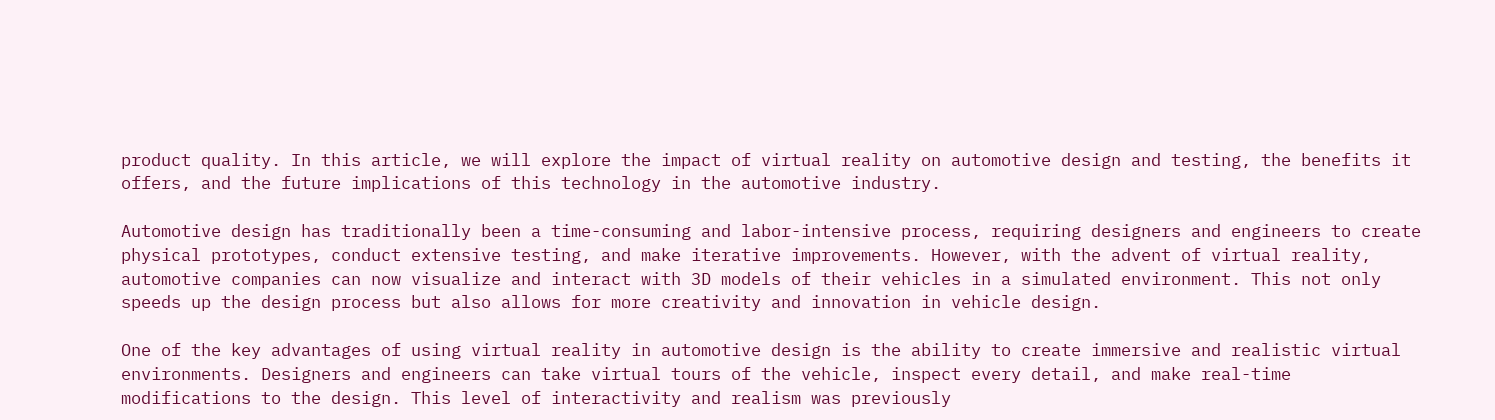product quality. In this article, we will explore the impact of virtual reality on automotive design and testing, the benefits it offers, and the future implications of this technology in the automotive industry.

Automotive design has traditionally been a time-consuming and labor-intensive process, requiring designers and engineers to create physical prototypes, conduct extensive testing, and make iterative improvements. However, with the advent of virtual reality, automotive companies can now visualize and interact with 3D models of their vehicles in a simulated environment. This not only speeds up the design process but also allows for more creativity and innovation in vehicle design.

One of the key advantages of using virtual reality in automotive design is the ability to create immersive and realistic virtual environments. Designers and engineers can take virtual tours of the vehicle, inspect every detail, and make real-time modifications to the design. This level of interactivity and realism was previously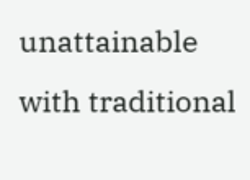unattainable with traditional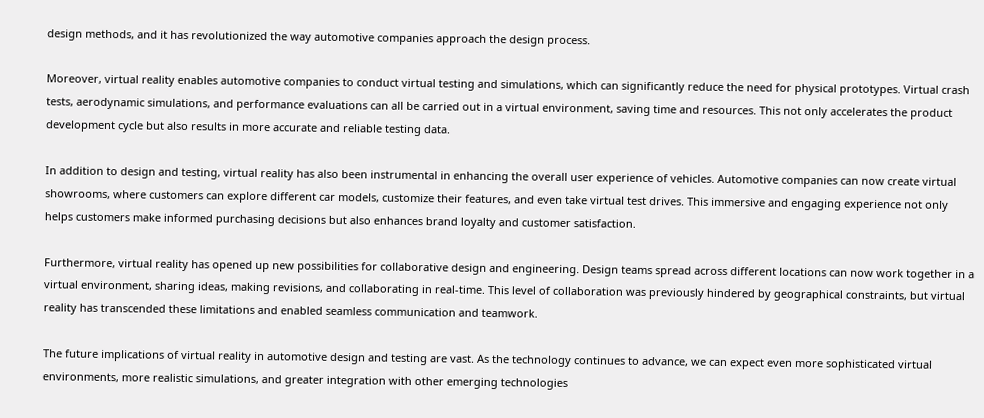design methods, and it has revolutionized the way automotive companies approach the design process.

Moreover, virtual reality enables automotive companies to conduct virtual testing and simulations, which can significantly reduce the need for physical prototypes. Virtual crash tests, aerodynamic simulations, and performance evaluations can all be carried out in a virtual environment, saving time and resources. This not only accelerates the product development cycle but also results in more accurate and reliable testing data.

In addition to design and testing, virtual reality has also been instrumental in enhancing the overall user experience of vehicles. Automotive companies can now create virtual showrooms, where customers can explore different car models, customize their features, and even take virtual test drives. This immersive and engaging experience not only helps customers make informed purchasing decisions but also enhances brand loyalty and customer satisfaction.

Furthermore, virtual reality has opened up new possibilities for collaborative design and engineering. Design teams spread across different locations can now work together in a virtual environment, sharing ideas, making revisions, and collaborating in real-time. This level of collaboration was previously hindered by geographical constraints, but virtual reality has transcended these limitations and enabled seamless communication and teamwork.

The future implications of virtual reality in automotive design and testing are vast. As the technology continues to advance, we can expect even more sophisticated virtual environments, more realistic simulations, and greater integration with other emerging technologies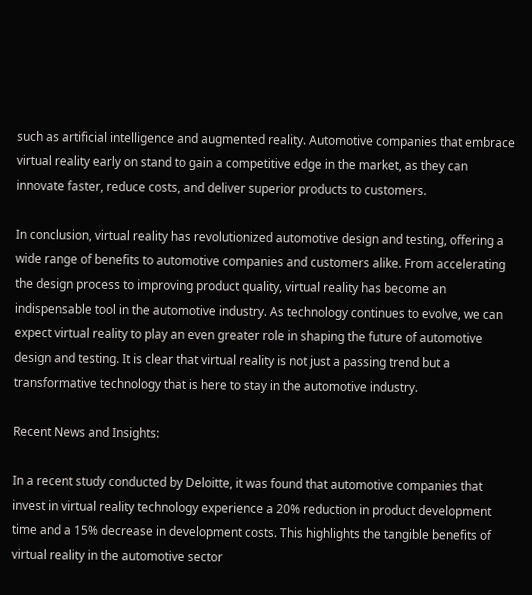such as artificial intelligence and augmented reality. Automotive companies that embrace virtual reality early on stand to gain a competitive edge in the market, as they can innovate faster, reduce costs, and deliver superior products to customers.

In conclusion, virtual reality has revolutionized automotive design and testing, offering a wide range of benefits to automotive companies and customers alike. From accelerating the design process to improving product quality, virtual reality has become an indispensable tool in the automotive industry. As technology continues to evolve, we can expect virtual reality to play an even greater role in shaping the future of automotive design and testing. It is clear that virtual reality is not just a passing trend but a transformative technology that is here to stay in the automotive industry.

Recent News and Insights:

In a recent study conducted by Deloitte, it was found that automotive companies that invest in virtual reality technology experience a 20% reduction in product development time and a 15% decrease in development costs. This highlights the tangible benefits of virtual reality in the automotive sector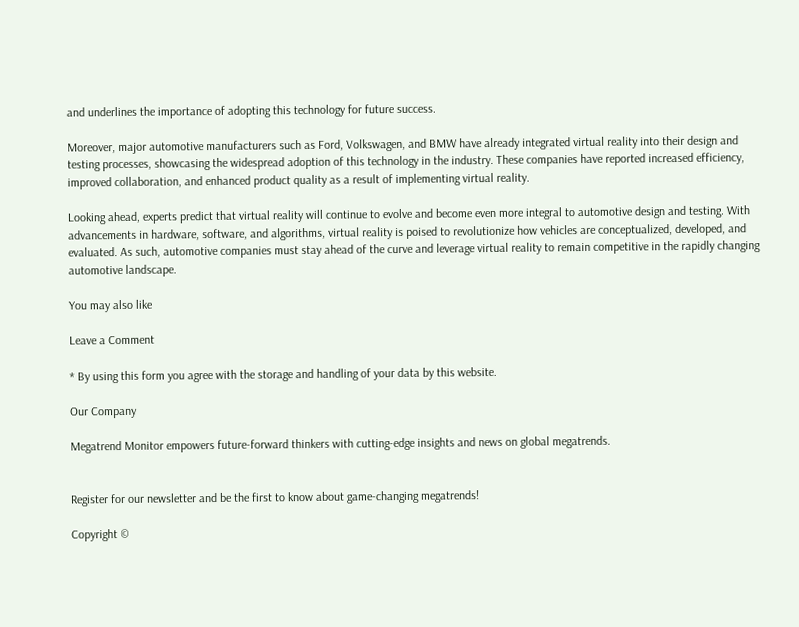and underlines the importance of adopting this technology for future success.

Moreover, major automotive manufacturers such as Ford, Volkswagen, and BMW have already integrated virtual reality into their design and testing processes, showcasing the widespread adoption of this technology in the industry. These companies have reported increased efficiency, improved collaboration, and enhanced product quality as a result of implementing virtual reality.

Looking ahead, experts predict that virtual reality will continue to evolve and become even more integral to automotive design and testing. With advancements in hardware, software, and algorithms, virtual reality is poised to revolutionize how vehicles are conceptualized, developed, and evaluated. As such, automotive companies must stay ahead of the curve and leverage virtual reality to remain competitive in the rapidly changing automotive landscape.

You may also like

Leave a Comment

* By using this form you agree with the storage and handling of your data by this website.

Our Company

Megatrend Monitor empowers future-forward thinkers with cutting-edge insights and news on global megatrends.


Register for our newsletter and be the first to know about game-changing megatrends!

Copyright ©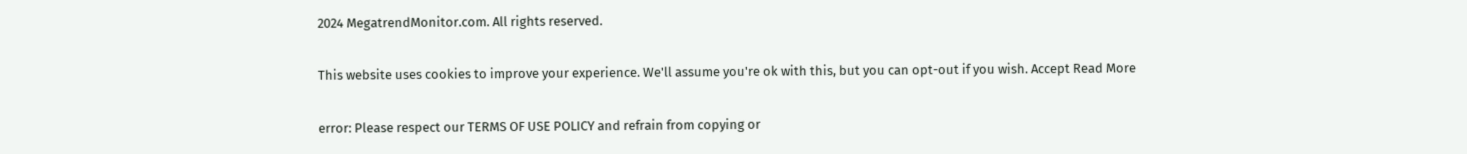2024 MegatrendMonitor.com. All rights reserved.

This website uses cookies to improve your experience. We'll assume you're ok with this, but you can opt-out if you wish. Accept Read More

error: Please respect our TERMS OF USE POLICY and refrain from copying or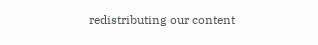redistributing our content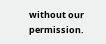without our permission.